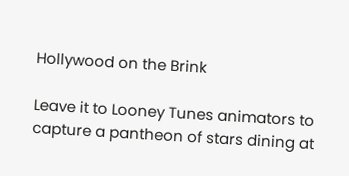Hollywood on the Brink

Leave it to Looney Tunes animators to capture a pantheon of stars dining at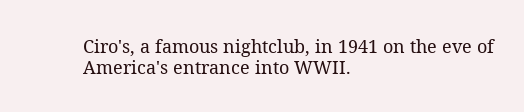Ciro's, a famous nightclub, in 1941 on the eve of America's entrance into WWII.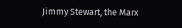Jimmy Stewart, the Marx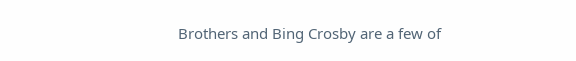Brothers and Bing Crosby are a few of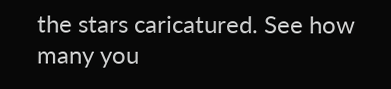the stars caricatured. See how many you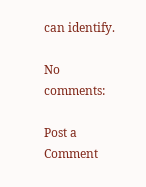can identify.

No comments:

Post a Comment